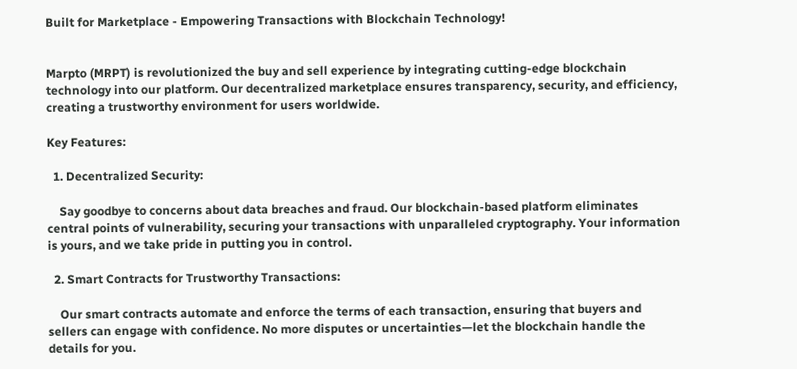Built for Marketplace - Empowering Transactions with Blockchain Technology!


Marpto (MRPT) is revolutionized the buy and sell experience by integrating cutting-edge blockchain technology into our platform. Our decentralized marketplace ensures transparency, security, and efficiency, creating a trustworthy environment for users worldwide.

Key Features:

  1. Decentralized Security:

    Say goodbye to concerns about data breaches and fraud. Our blockchain-based platform eliminates central points of vulnerability, securing your transactions with unparalleled cryptography. Your information is yours, and we take pride in putting you in control.

  2. Smart Contracts for Trustworthy Transactions:

    Our smart contracts automate and enforce the terms of each transaction, ensuring that buyers and sellers can engage with confidence. No more disputes or uncertainties—let the blockchain handle the details for you.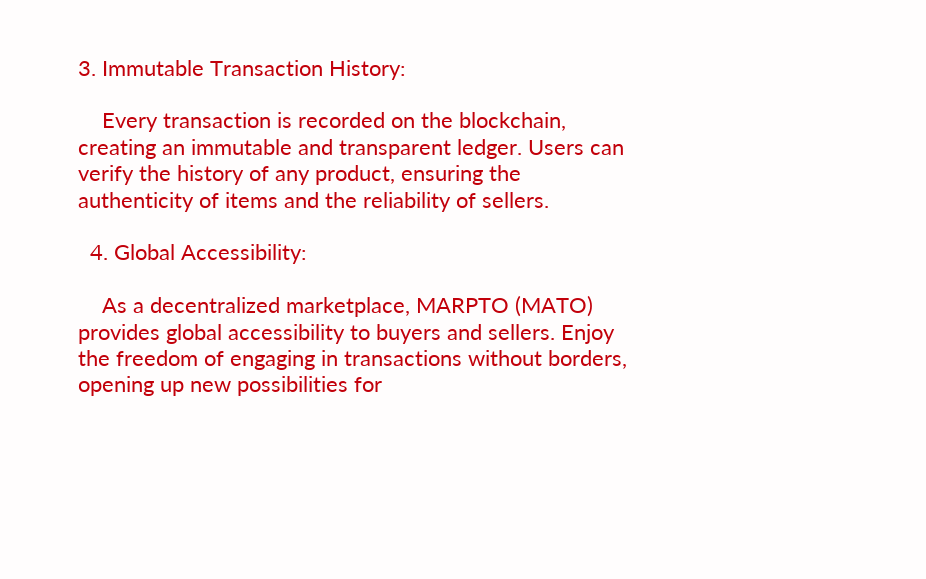3. Immutable Transaction History:

    Every transaction is recorded on the blockchain, creating an immutable and transparent ledger. Users can verify the history of any product, ensuring the authenticity of items and the reliability of sellers.

  4. Global Accessibility:

    As a decentralized marketplace, MARPTO (MATO) provides global accessibility to buyers and sellers. Enjoy the freedom of engaging in transactions without borders, opening up new possibilities for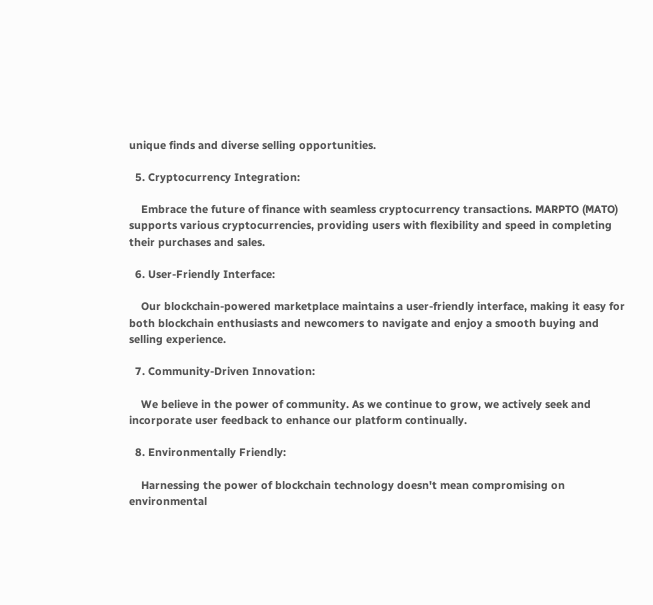unique finds and diverse selling opportunities.

  5. Cryptocurrency Integration:

    Embrace the future of finance with seamless cryptocurrency transactions. MARPTO (MATO) supports various cryptocurrencies, providing users with flexibility and speed in completing their purchases and sales.

  6. User-Friendly Interface:

    Our blockchain-powered marketplace maintains a user-friendly interface, making it easy for both blockchain enthusiasts and newcomers to navigate and enjoy a smooth buying and selling experience.

  7. Community-Driven Innovation:

    We believe in the power of community. As we continue to grow, we actively seek and incorporate user feedback to enhance our platform continually.

  8. Environmentally Friendly:

    Harnessing the power of blockchain technology doesn't mean compromising on environmental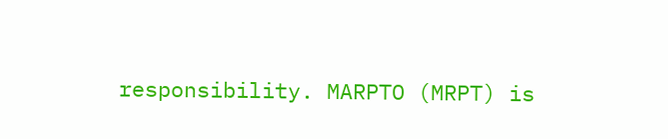responsibility. MARPTO (MRPT) is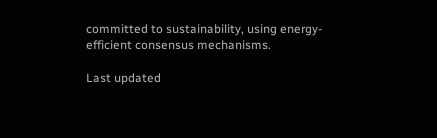committed to sustainability, using energy-efficient consensus mechanisms.

Last updated